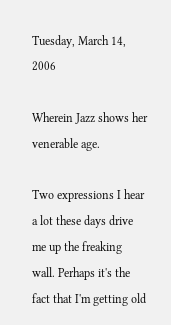Tuesday, March 14, 2006

Wherein Jazz shows her venerable age.

Two expressions I hear a lot these days drive me up the freaking wall. Perhaps it's the fact that I'm getting old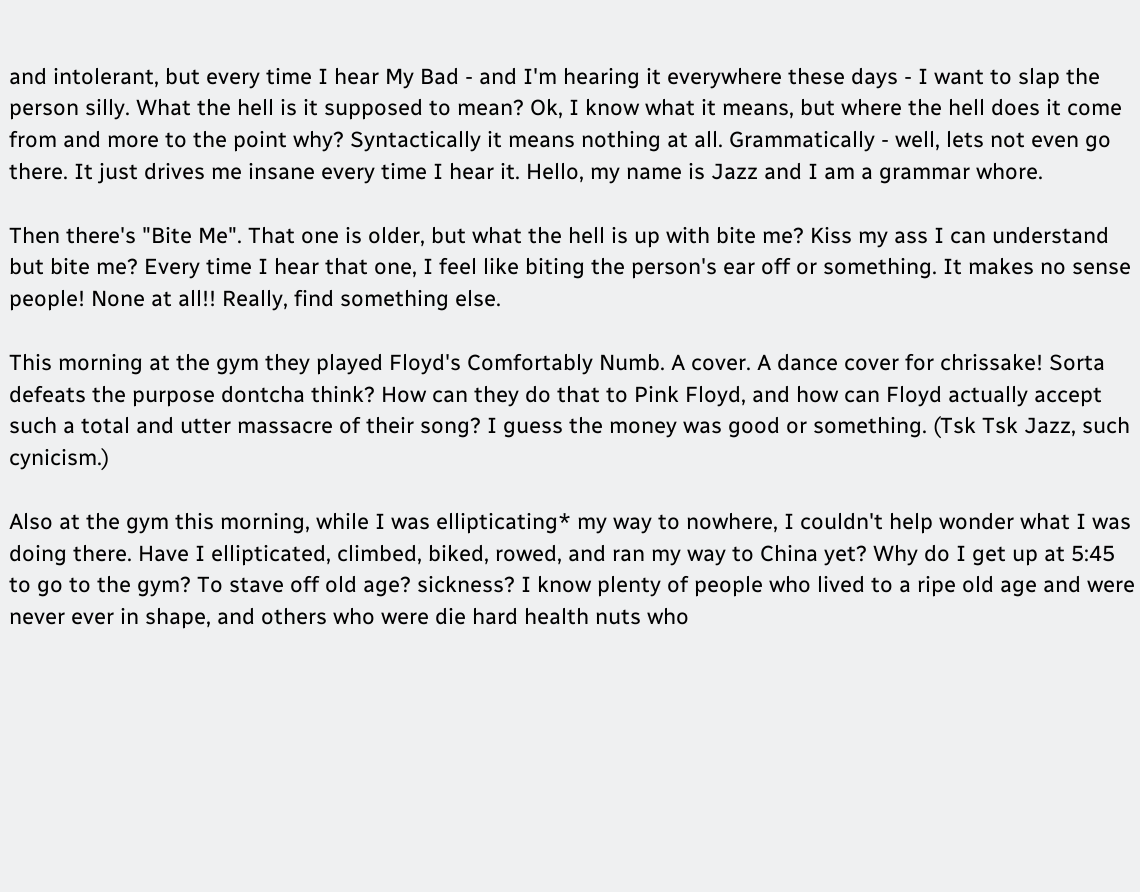and intolerant, but every time I hear My Bad - and I'm hearing it everywhere these days - I want to slap the person silly. What the hell is it supposed to mean? Ok, I know what it means, but where the hell does it come from and more to the point why? Syntactically it means nothing at all. Grammatically - well, lets not even go there. It just drives me insane every time I hear it. Hello, my name is Jazz and I am a grammar whore.

Then there's "Bite Me". That one is older, but what the hell is up with bite me? Kiss my ass I can understand but bite me? Every time I hear that one, I feel like biting the person's ear off or something. It makes no sense people! None at all!! Really, find something else.

This morning at the gym they played Floyd's Comfortably Numb. A cover. A dance cover for chrissake! Sorta defeats the purpose dontcha think? How can they do that to Pink Floyd, and how can Floyd actually accept such a total and utter massacre of their song? I guess the money was good or something. (Tsk Tsk Jazz, such cynicism.)

Also at the gym this morning, while I was ellipticating* my way to nowhere, I couldn't help wonder what I was doing there. Have I ellipticated, climbed, biked, rowed, and ran my way to China yet? Why do I get up at 5:45 to go to the gym? To stave off old age? sickness? I know plenty of people who lived to a ripe old age and were never ever in shape, and others who were die hard health nuts who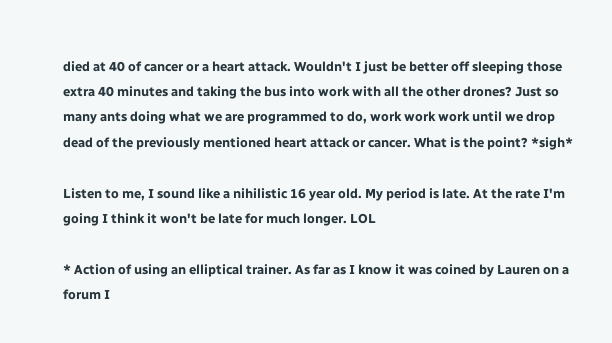died at 40 of cancer or a heart attack. Wouldn't I just be better off sleeping those extra 40 minutes and taking the bus into work with all the other drones? Just so many ants doing what we are programmed to do, work work work until we drop dead of the previously mentioned heart attack or cancer. What is the point? *sigh*

Listen to me, I sound like a nihilistic 16 year old. My period is late. At the rate I'm going I think it won't be late for much longer. LOL

* Action of using an elliptical trainer. As far as I know it was coined by Lauren on a forum I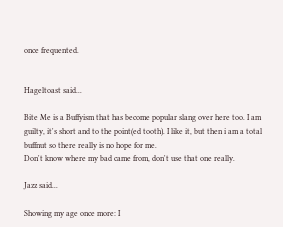once frequented.


Hageltoast said...

Bite Me is a Buffyism that has become popular slang over here too. I am guilty, it's short and to the point(ed tooth). I like it, but then i am a total buffnut so there really is no hope for me.
Don't know where my bad came from, don't use that one really.

Jazz said...

Showing my age once more: I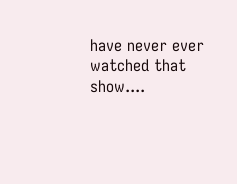have never ever watched that show....